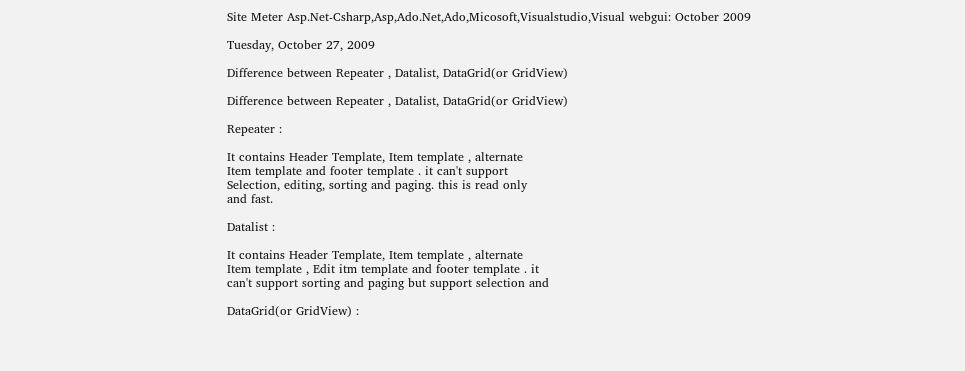Site Meter Asp.Net-Csharp,Asp,Ado.Net,Ado,Micosoft,Visualstudio,Visual webgui: October 2009

Tuesday, October 27, 2009

Difference between Repeater , Datalist, DataGrid(or GridView)

Difference between Repeater , Datalist, DataGrid(or GridView)

Repeater :

It contains Header Template, Item template , alternate
Item template and footer template . it can't support
Selection, editing, sorting and paging. this is read only
and fast.

Datalist :

It contains Header Template, Item template , alternate
Item template , Edit itm template and footer template . it
can't support sorting and paging but support selection and

DataGrid(or GridView) :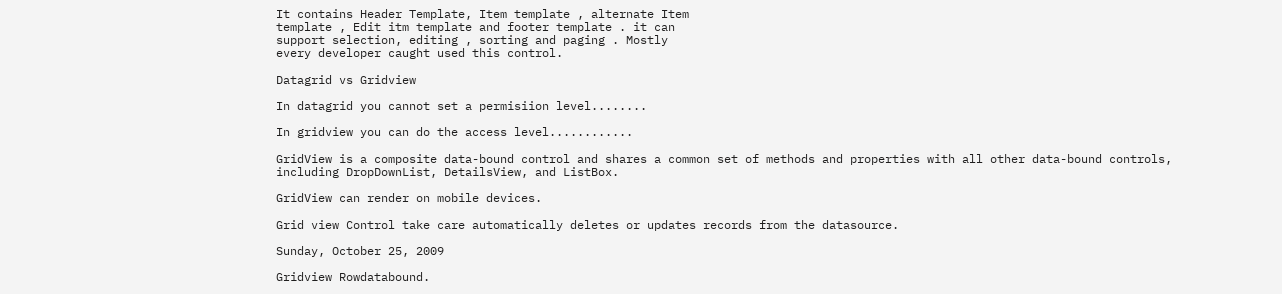It contains Header Template, Item template , alternate Item
template , Edit itm template and footer template . it can
support selection, editing , sorting and paging . Mostly
every developer caught used this control.

Datagrid vs Gridview

In datagrid you cannot set a permisiion level........

In gridview you can do the access level............

GridView is a composite data-bound control and shares a common set of methods and properties with all other data-bound controls, including DropDownList, DetailsView, and ListBox.

GridView can render on mobile devices.

Grid view Control take care automatically deletes or updates records from the datasource.

Sunday, October 25, 2009

Gridview Rowdatabound.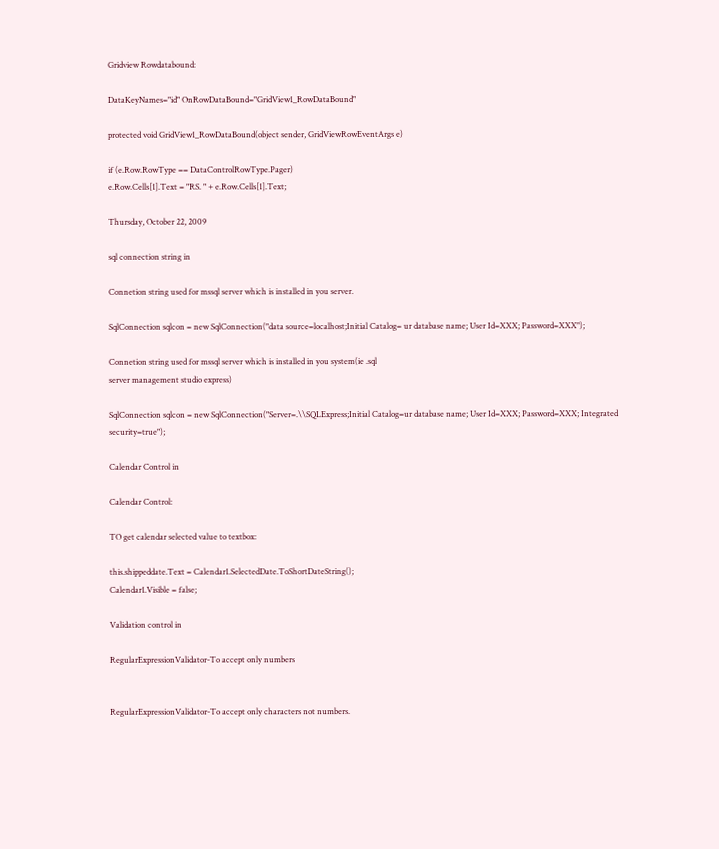Gridview Rowdatabound:

DataKeyNames="id" OnRowDataBound="GridView1_RowDataBound"

protected void GridView1_RowDataBound(object sender, GridViewRowEventArgs e)

if (e.Row.RowType == DataControlRowType.Pager)
e.Row.Cells[1].Text = "RS. " + e.Row.Cells[1].Text;

Thursday, October 22, 2009

sql connection string in

Connetion string used for mssql server which is installed in you server.

SqlConnection sqlcon = new SqlConnection("data source=localhost;Initial Catalog= ur database name; User Id=XXX; Password=XXX");

Connetion string used for mssql server which is installed in you system(ie .sql
server management studio express)

SqlConnection sqlcon = new SqlConnection("Server=.\\SQLExpress;Initial Catalog=ur database name; User Id=XXX; Password=XXX; Integrated security=true");

Calendar Control in

Calendar Control:

TO get calendar selected value to textbox:

this.shippeddate.Text = Calendar1.SelectedDate.ToShortDateString();
Calendar1.Visible = false;

Validation control in

RegularExpressionValidator-To accept only numbers


RegularExpressionValidator-To accept only characters not numbers.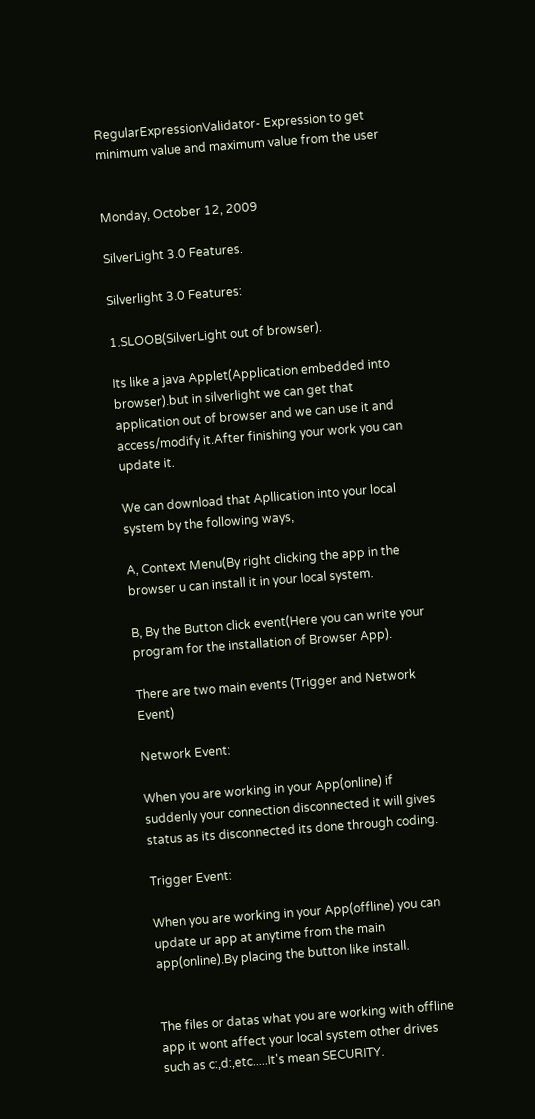RegularExpressionValidator- Expression to get minimum value and maximum value from the user


Monday, October 12, 2009

SilverLight 3.0 Features.

Silverlight 3.0 Features:

1.SLOOB(SilverLight out of browser).

Its like a java Applet(Application embedded into browser).but in silverlight we can get that application out of browser and we can use it and access/modify it.After finishing your work you can update it.

We can download that Apllication into your local system by the following ways,

A, Context Menu(By right clicking the app in the browser u can install it in your local system.

B, By the Button click event(Here you can write your program for the installation of Browser App).

There are two main events (Trigger and Network Event)

Network Event:

When you are working in your App(online) if suddenly your connection disconnected it will gives status as its disconnected its done through coding.

Trigger Event:

When you are working in your App(offline) you can update ur app at anytime from the main app(online).By placing the button like install.


The files or datas what you are working with offline app it wont affect your local system other drives such as c:,d:,etc.....It's mean SECURITY.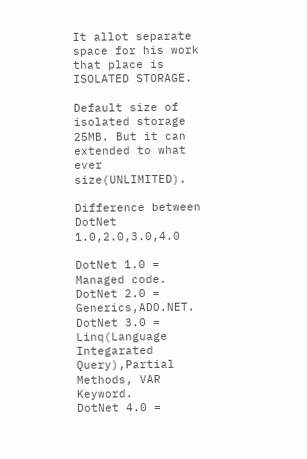It allot separate space for his work that place is ISOLATED STORAGE.

Default size of isolated storage 25MB. But it can extended to what ever size(UNLIMITED).

Difference between DotNet 1.0,2.0,3.0,4.0

DotNet 1.0 = Managed code.
DotNet 2.0 = Generics,ADO.NET.
DotNet 3.0 = Linq(Language Integarated Query),Partial Methods, VAR Keyword.
DotNet 4.0 =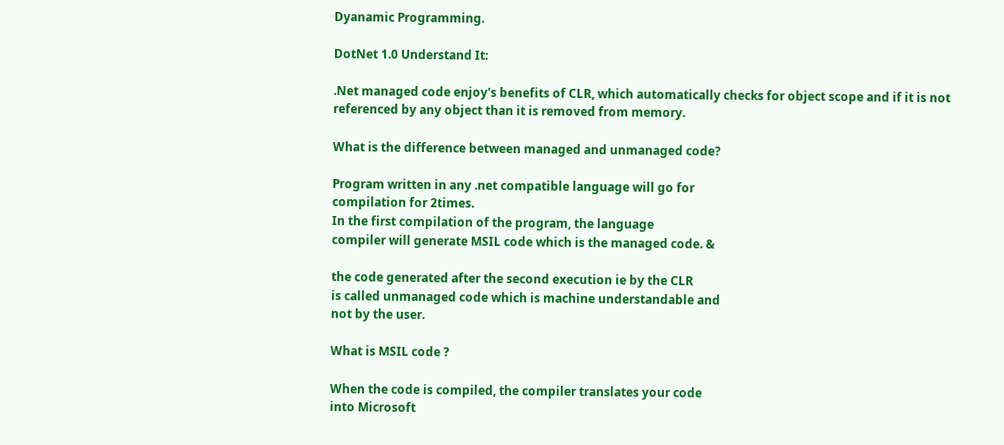Dyanamic Programming.

DotNet 1.0 Understand It:

.Net managed code enjoy's benefits of CLR, which automatically checks for object scope and if it is not referenced by any object than it is removed from memory.

What is the difference between managed and unmanaged code?

Program written in any .net compatible language will go for
compilation for 2times.
In the first compilation of the program, the language
compiler will generate MSIL code which is the managed code. &

the code generated after the second execution ie by the CLR
is called unmanaged code which is machine understandable and
not by the user.

What is MSIL code ?

When the code is compiled, the compiler translates your code
into Microsoft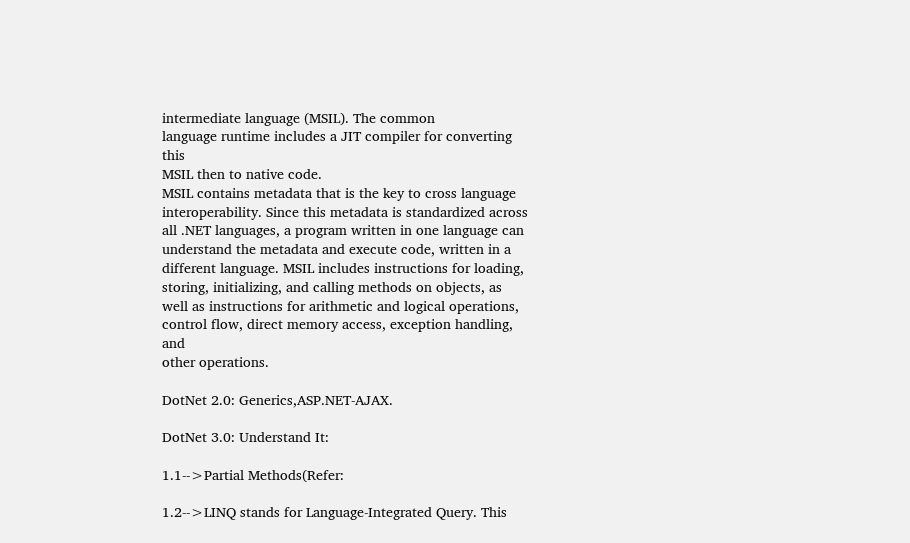intermediate language (MSIL). The common
language runtime includes a JIT compiler for converting this
MSIL then to native code.
MSIL contains metadata that is the key to cross language
interoperability. Since this metadata is standardized across
all .NET languages, a program written in one language can
understand the metadata and execute code, written in a
different language. MSIL includes instructions for loading,
storing, initializing, and calling methods on objects, as
well as instructions for arithmetic and logical operations,
control flow, direct memory access, exception handling, and
other operations.

DotNet 2.0: Generics,ASP.NET-AJAX.

DotNet 3.0: Understand It:

1.1-->Partial Methods(Refer:

1.2-->LINQ stands for Language-Integrated Query. This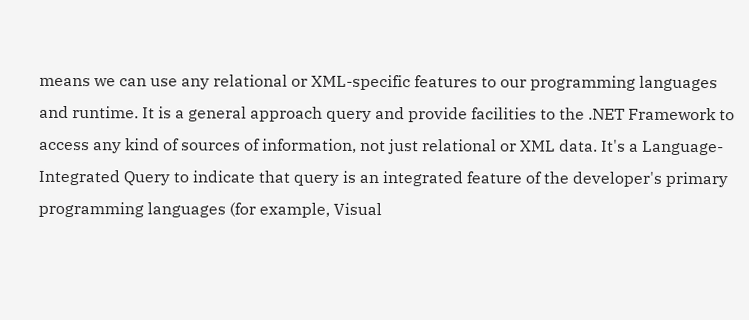means we can use any relational or XML-specific features to our programming languages and runtime. It is a general approach query and provide facilities to the .NET Framework to access any kind of sources of information, not just relational or XML data. It's a Language-Integrated Query to indicate that query is an integrated feature of the developer's primary programming languages (for example, Visual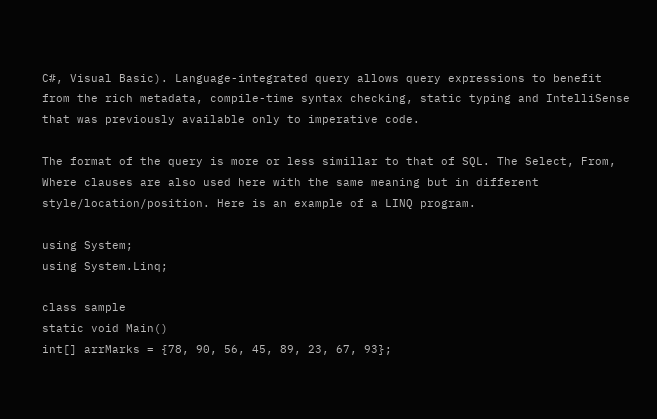C#, Visual Basic). Language-integrated query allows query expressions to benefit from the rich metadata, compile-time syntax checking, static typing and IntelliSense that was previously available only to imperative code.

The format of the query is more or less simillar to that of SQL. The Select, From, Where clauses are also used here with the same meaning but in different style/location/position. Here is an example of a LINQ program.

using System;
using System.Linq;

class sample
static void Main()
int[] arrMarks = {78, 90, 56, 45, 89, 23, 67, 93};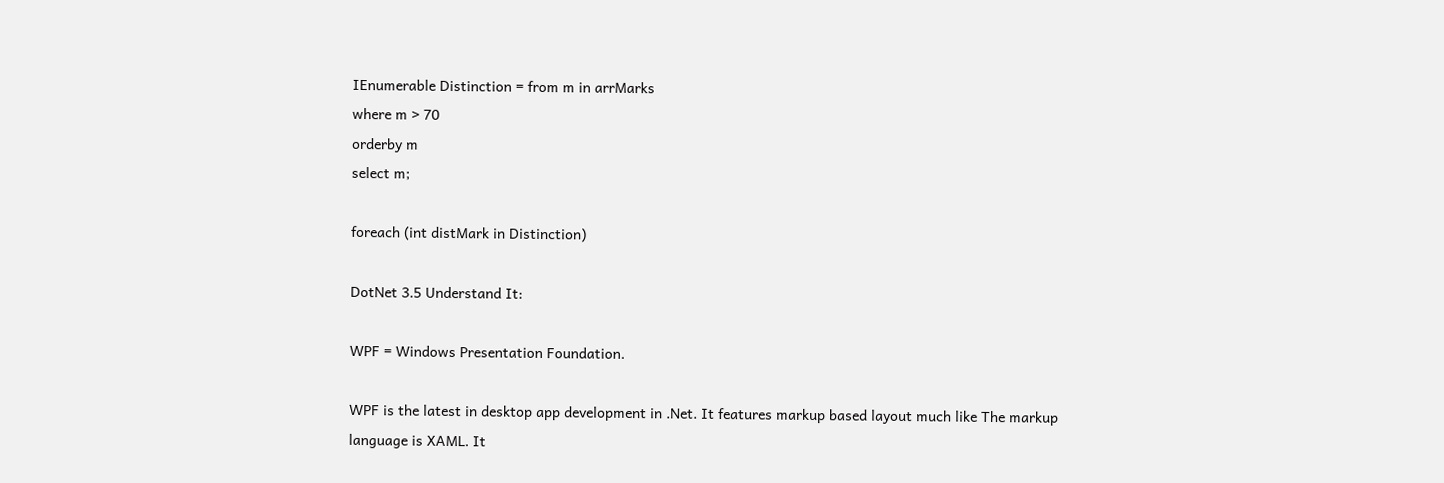IEnumerable Distinction = from m in arrMarks
where m > 70
orderby m
select m;

foreach (int distMark in Distinction)

DotNet 3.5 Understand It:

WPF = Windows Presentation Foundation.

WPF is the latest in desktop app development in .Net. It features markup based layout much like The markup language is XAML. It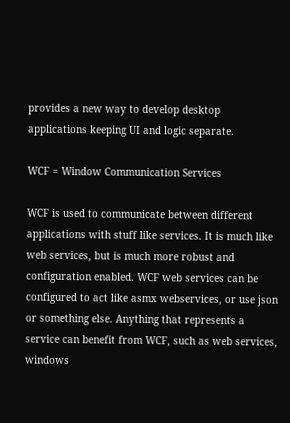provides a new way to develop desktop applications keeping UI and logic separate.

WCF = Window Communication Services

WCF is used to communicate between different applications with stuff like services. It is much like web services, but is much more robust and configuration enabled. WCF web services can be configured to act like asmx webservices, or use json or something else. Anything that represents a service can benefit from WCF, such as web services, windows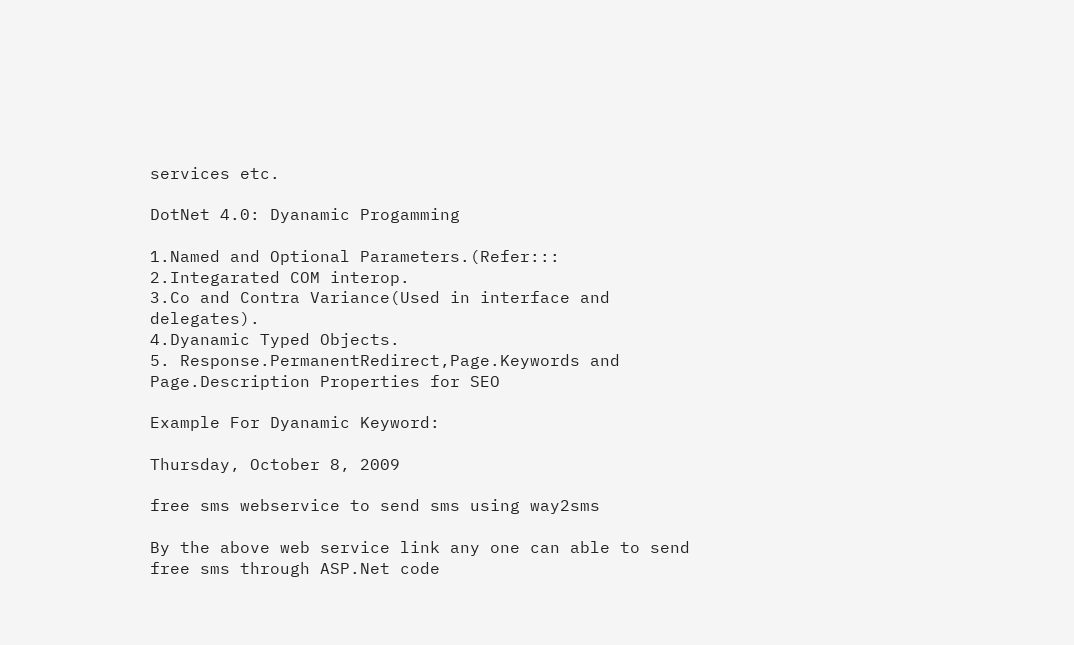services etc.

DotNet 4.0: Dyanamic Progamming

1.Named and Optional Parameters.(Refer:::
2.Integarated COM interop.
3.Co and Contra Variance(Used in interface and delegates).
4.Dyanamic Typed Objects.
5. Response.PermanentRedirect,Page.Keywords and Page.Description Properties for SEO

Example For Dyanamic Keyword:

Thursday, October 8, 2009

free sms webservice to send sms using way2sms

By the above web service link any one can able to send free sms through ASP.Net code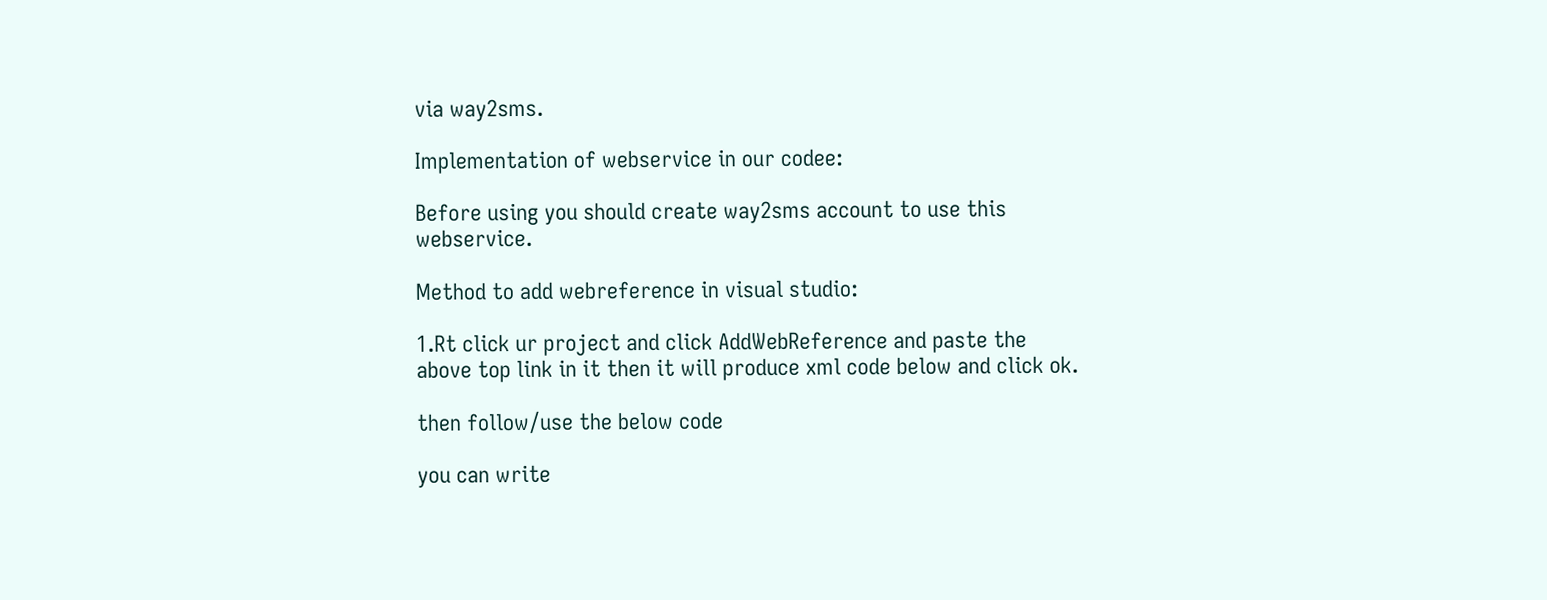via way2sms.

Implementation of webservice in our codee:

Before using you should create way2sms account to use this webservice.

Method to add webreference in visual studio:

1.Rt click ur project and click AddWebReference and paste the above top link in it then it will produce xml code below and click ok.

then follow/use the below code

you can write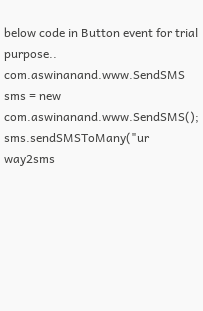below code in Button event for trial purpose..
com.aswinanand.www.SendSMS sms = new com.aswinanand.www.SendSMS();
sms.sendSMSToMany("ur way2sms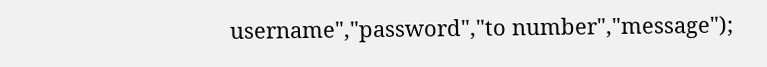username","password","to number","message");